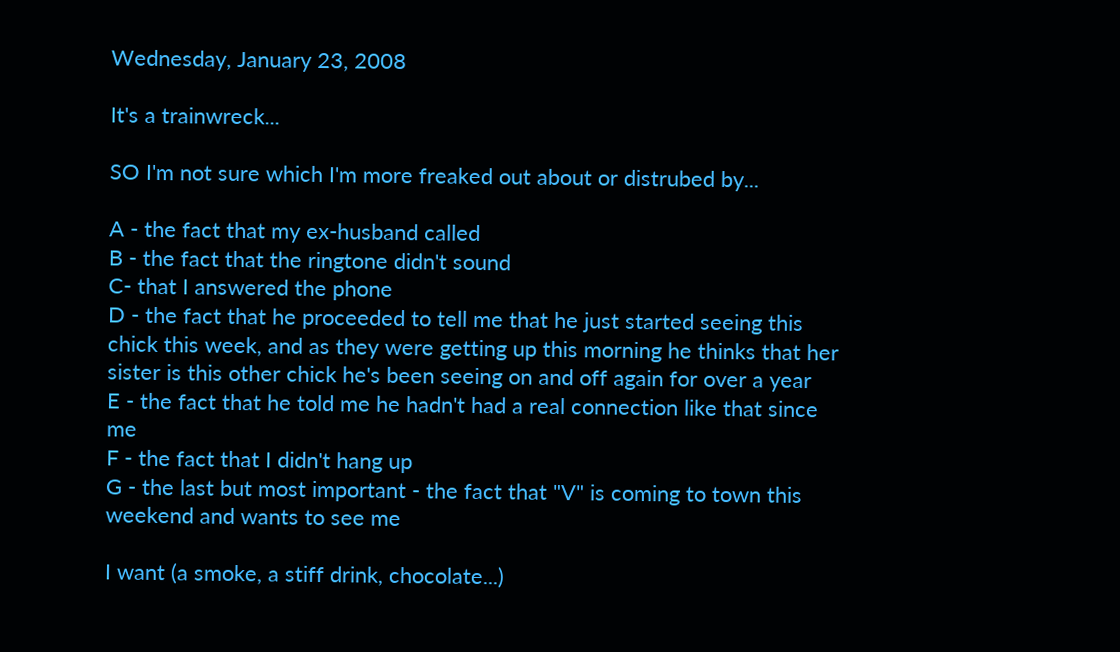Wednesday, January 23, 2008

It's a trainwreck...

SO I'm not sure which I'm more freaked out about or distrubed by...

A - the fact that my ex-husband called
B - the fact that the ringtone didn't sound
C- that I answered the phone
D - the fact that he proceeded to tell me that he just started seeing this chick this week, and as they were getting up this morning he thinks that her sister is this other chick he's been seeing on and off again for over a year
E - the fact that he told me he hadn't had a real connection like that since me
F - the fact that I didn't hang up
G - the last but most important - the fact that "V" is coming to town this weekend and wants to see me

I want (a smoke, a stiff drink, chocolate...)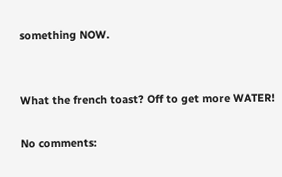something NOW.


What the french toast? Off to get more WATER!

No comments: